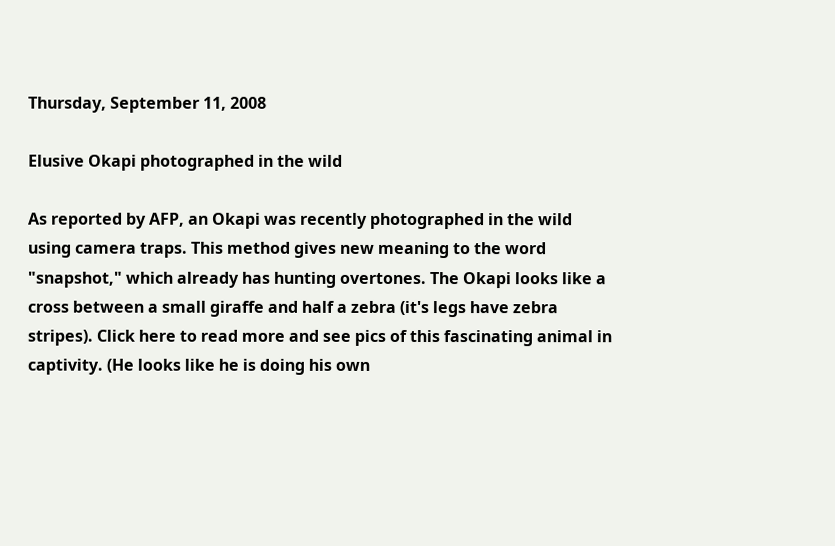Thursday, September 11, 2008

Elusive Okapi photographed in the wild

As reported by AFP, an Okapi was recently photographed in the wild using camera traps. This method gives new meaning to the word "snapshot," which already has hunting overtones. The Okapi looks like a cross between a small giraffe and half a zebra (it's legs have zebra stripes). Click here to read more and see pics of this fascinating animal in captivity. (He looks like he is doing his own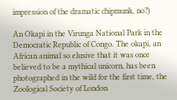impression of the dramatic chipmunk, no?)

An Okapi in the Virunga National Park in the Democratic Republic of Congo. The okapi, an African animal so elusive that it was once believed to be a mythical unicorn, has been photographed in the wild for the first time, the Zoological Society of London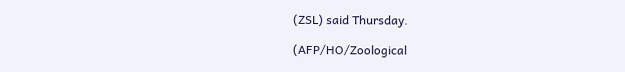(ZSL) said Thursday.

(AFP/HO/Zoological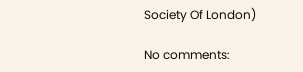Society Of London)

No comments: